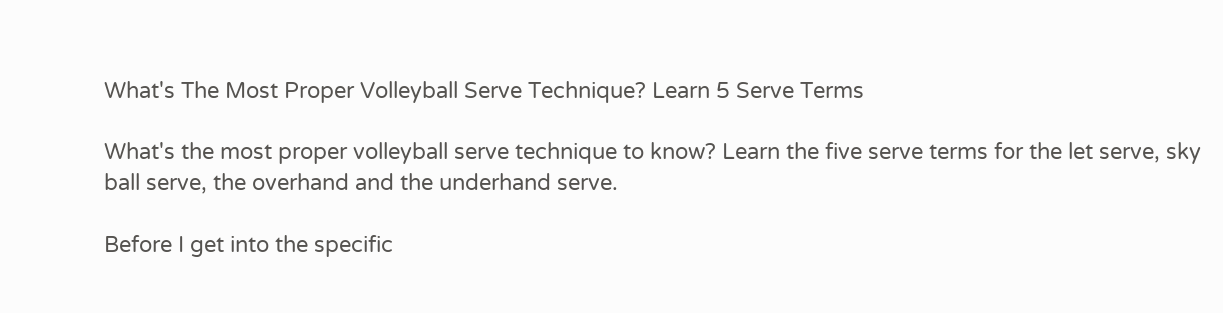What's The Most Proper Volleyball Serve Technique? Learn 5 Serve Terms

What's the most proper volleyball serve technique to know? Learn the five serve terms for the let serve, sky ball serve, the overhand and the underhand serve.

Before I get into the specific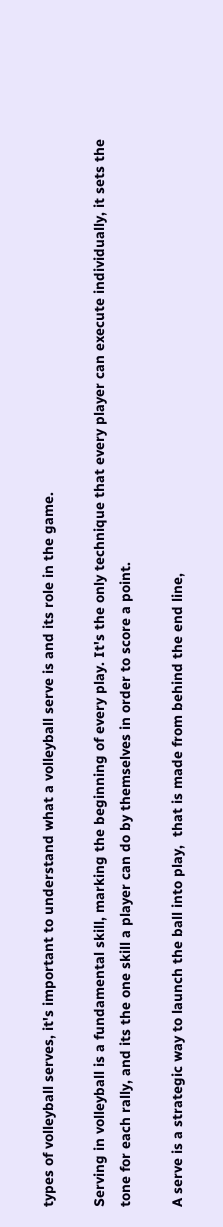types of volleyball serves, it's important to understand what a volleyball serve is and its role in the game.

Serving in volleyball is a fundamental skill, marking the beginning of every play. It's the only technique that every player can execute individually, it sets the tone for each rally, and its the one skill a player can do by themselves in order to score a point.

A serve is a strategic way to launch the ball into play,  that is made from behind the end line,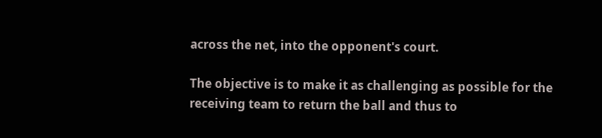across the net, into the opponent's court.

The objective is to make it as challenging as possible for the receiving team to return the ball and thus to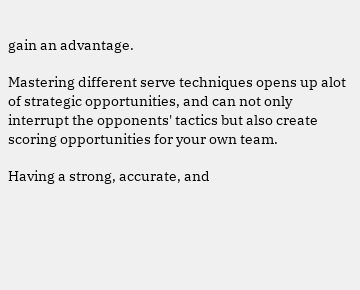gain an advantage.

Mastering different serve techniques opens up alot of strategic opportunities, and can not only interrupt the opponents' tactics but also create scoring opportunities for your own team.

Having a strong, accurate, and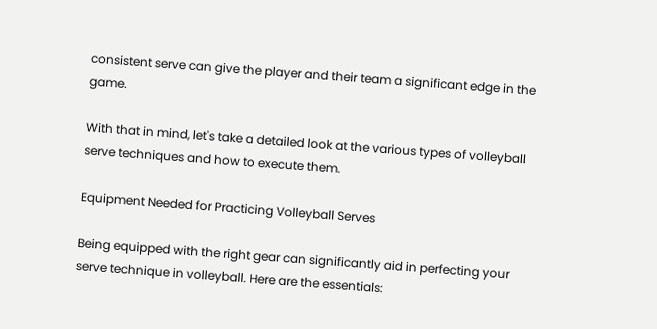consistent serve can give the player and their team a significant edge in the game.

With that in mind, let's take a detailed look at the various types of volleyball serve techniques and how to execute them.

Equipment Needed for Practicing Volleyball Serves

Being equipped with the right gear can significantly aid in perfecting your serve technique in volleyball. Here are the essentials: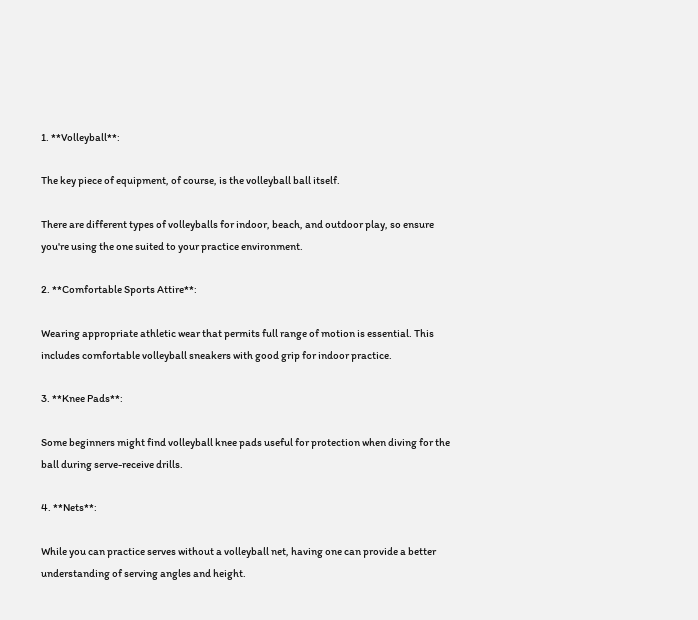1. **Volleyball**:

The key piece of equipment, of course, is the volleyball ball itself.

There are different types of volleyballs for indoor, beach, and outdoor play, so ensure you're using the one suited to your practice environment.

2. **Comfortable Sports Attire**:

Wearing appropriate athletic wear that permits full range of motion is essential. This includes comfortable volleyball sneakers with good grip for indoor practice.

3. **Knee Pads**:

Some beginners might find volleyball knee pads useful for protection when diving for the ball during serve-receive drills.

4. **Nets**:

While you can practice serves without a volleyball net, having one can provide a better understanding of serving angles and height.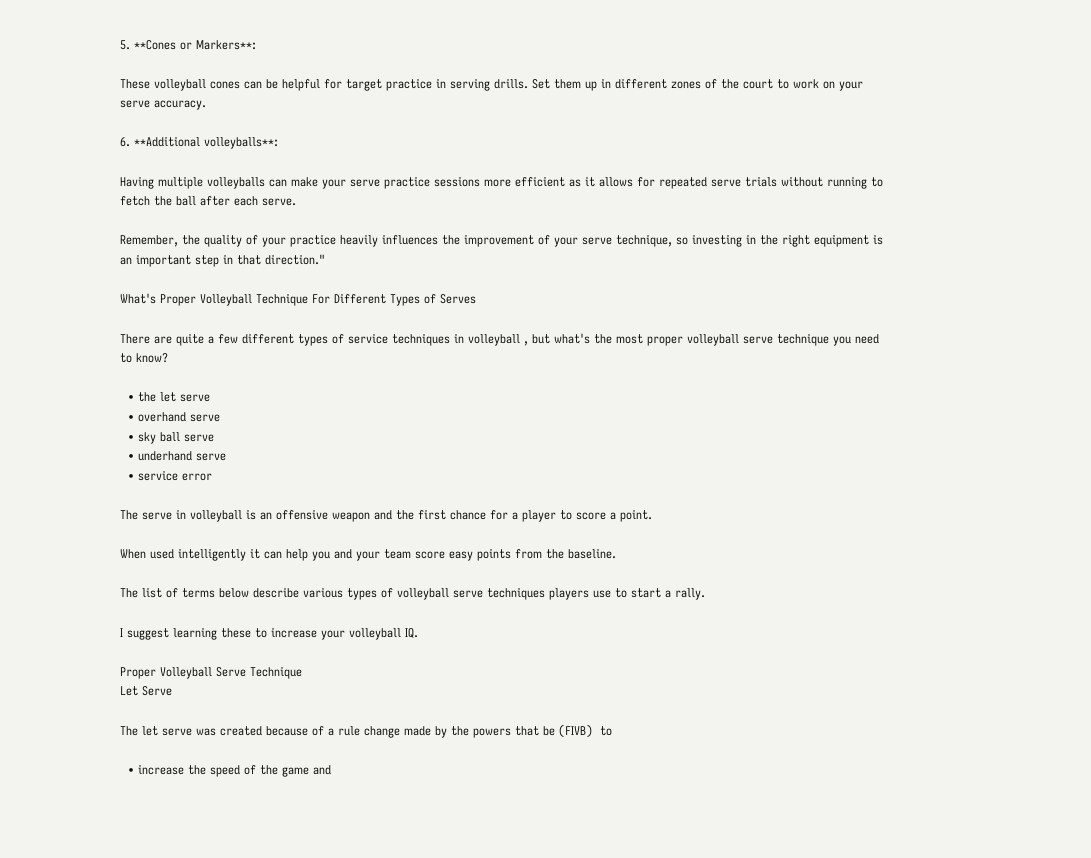5. **Cones or Markers**:

These volleyball cones can be helpful for target practice in serving drills. Set them up in different zones of the court to work on your serve accuracy.

6. **Additional volleyballs**:

Having multiple volleyballs can make your serve practice sessions more efficient as it allows for repeated serve trials without running to fetch the ball after each serve.

Remember, the quality of your practice heavily influences the improvement of your serve technique, so investing in the right equipment is an important step in that direction."

What's Proper Volleyball Technique For Different Types of Serves

There are quite a few different types of service techniques in volleyball , but what's the most proper volleyball serve technique you need to know?

  • the let serve
  • overhand serve
  • sky ball serve
  • underhand serve
  • service error

The serve in volleyball is an offensive weapon and the first chance for a player to score a point.

When used intelligently it can help you and your team score easy points from the baseline.

The list of terms below describe various types of volleyball serve techniques players use to start a rally.

I suggest learning these to increase your volleyball IQ.

Proper Volleyball Serve Technique
Let Serve

The let serve was created because of a rule change made by the powers that be (FIVB)  to

  • increase the speed of the game and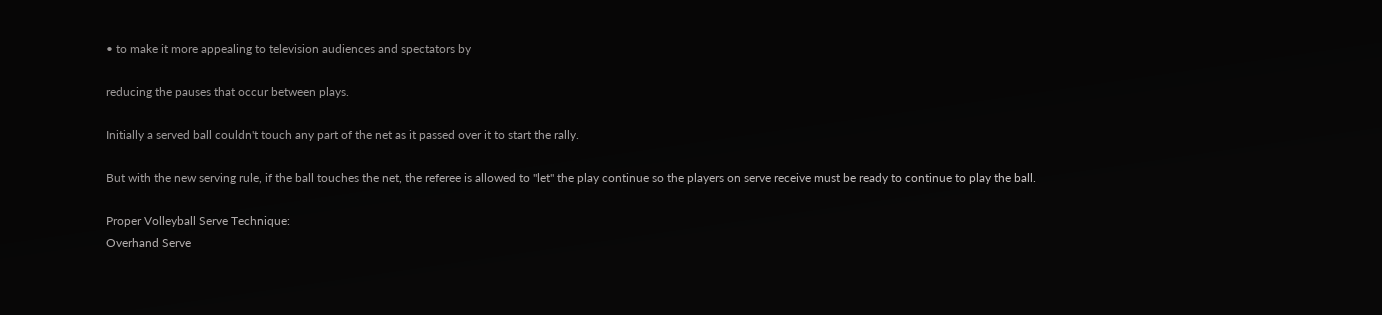• to make it more appealing to television audiences and spectators by

reducing the pauses that occur between plays.

Initially a served ball couldn't touch any part of the net as it passed over it to start the rally.

But with the new serving rule, if the ball touches the net, the referee is allowed to "let" the play continue so the players on serve receive must be ready to continue to play the ball.

Proper Volleyball Serve Technique:
Overhand Serve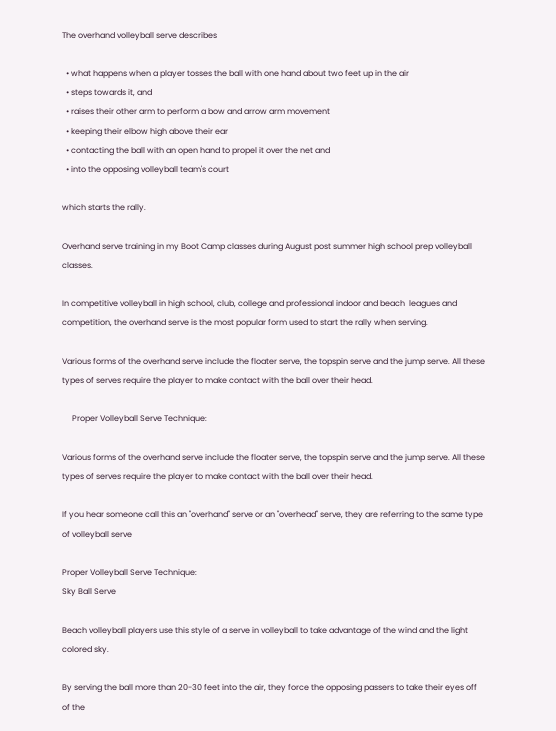The overhand volleyball serve describes

  • what happens when a player tosses the ball with one hand about two feet up in the air
  • steps towards it, and
  • raises their other arm to perform a bow and arrow arm movement
  • keeping their elbow high above their ear
  • contacting the ball with an open hand to propel it over the net and
  • into the opposing volleyball team's court

which starts the rally.

Overhand serve training in my Boot Camp classes during August post summer high school prep volleyball classes.

In competitive volleyball in high school, club, college and professional indoor and beach  leagues and competition, the overhand serve is the most popular form used to start the rally when serving.

Various forms of the overhand serve include the floater serve, the topspin serve and the jump serve. All these types of serves require the player to make contact with the ball over their head.

     Proper Volleyball Serve Technique:

Various forms of the overhand serve include the floater serve, the topspin serve and the jump serve. All these types of serves require the player to make contact with the ball over their head.

If you hear someone call this an "overhand" serve or an "overhead" serve, they are referring to the same type of volleyball serve

Proper Volleyball Serve Technique:
Sky Ball Serve

Beach volleyball players use this style of a serve in volleyball to take advantage of the wind and the light colored sky.

By serving the ball more than 20-30 feet into the air, they force the opposing passers to take their eyes off of the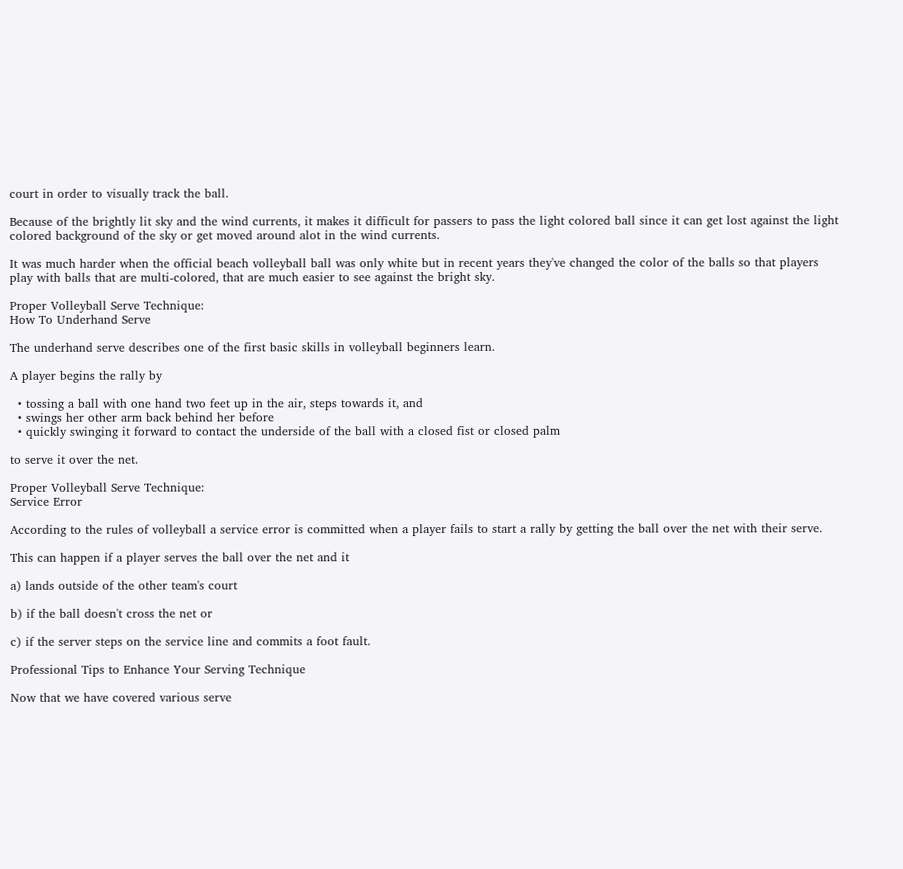court in order to visually track the ball.

Because of the brightly lit sky and the wind currents, it makes it difficult for passers to pass the light colored ball since it can get lost against the light colored background of the sky or get moved around alot in the wind currents.

It was much harder when the official beach volleyball ball was only white but in recent years they've changed the color of the balls so that players play with balls that are multi-colored, that are much easier to see against the bright sky.

Proper Volleyball Serve Technique:
How To Underhand Serve

The underhand serve describes one of the first basic skills in volleyball beginners learn.

A player begins the rally by

  • tossing a ball with one hand two feet up in the air, steps towards it, and
  • swings her other arm back behind her before
  • quickly swinging it forward to contact the underside of the ball with a closed fist or closed palm

to serve it over the net.

Proper Volleyball Serve Technique:
Service Error

According to the rules of volleyball a service error is committed when a player fails to start a rally by getting the ball over the net with their serve.

This can happen if a player serves the ball over the net and it

a) lands outside of the other team's court

b) if the ball doesn't cross the net or

c) if the server steps on the service line and commits a foot fault.

Professional Tips to Enhance Your Serving Technique

Now that we have covered various serve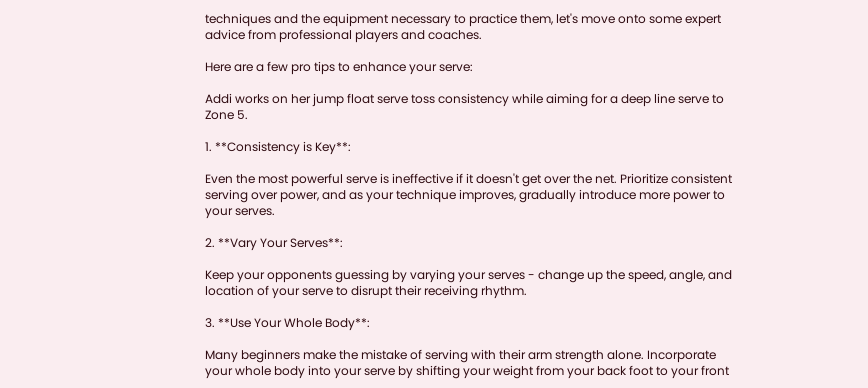techniques and the equipment necessary to practice them, let's move onto some expert advice from professional players and coaches.

Here are a few pro tips to enhance your serve:

Addi works on her jump float serve toss consistency while aiming for a deep line serve to Zone 5.

1. **Consistency is Key**:

Even the most powerful serve is ineffective if it doesn't get over the net. Prioritize consistent serving over power, and as your technique improves, gradually introduce more power to your serves.

2. **Vary Your Serves**:

Keep your opponents guessing by varying your serves - change up the speed, angle, and location of your serve to disrupt their receiving rhythm.

3. **Use Your Whole Body**:

Many beginners make the mistake of serving with their arm strength alone. Incorporate your whole body into your serve by shifting your weight from your back foot to your front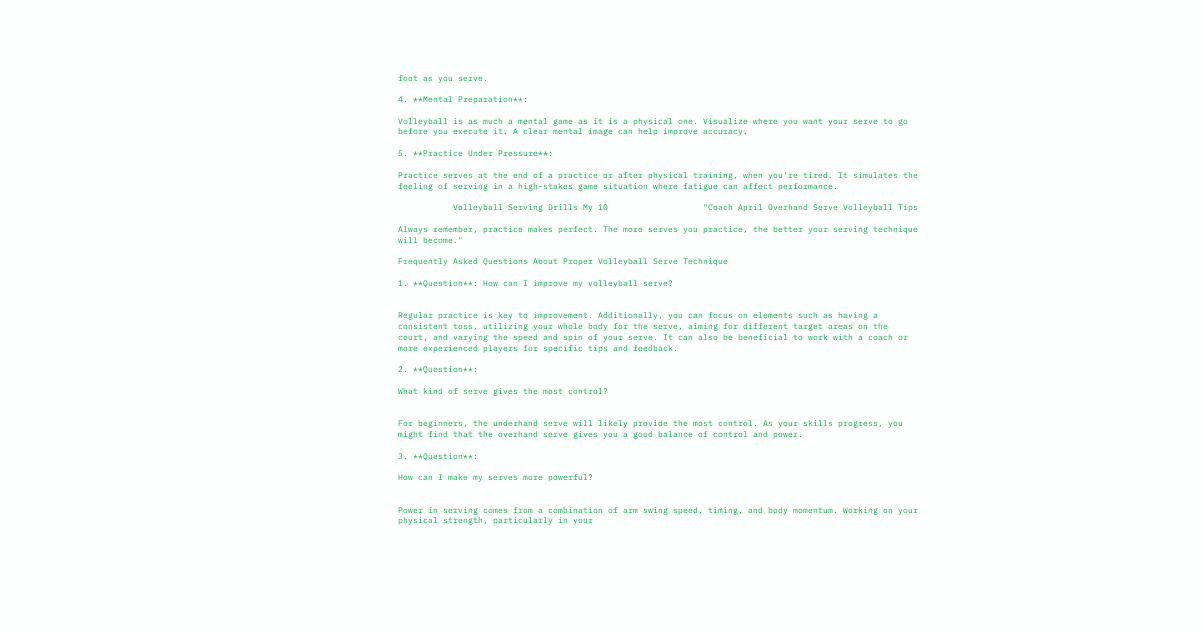foot as you serve.

4. **Mental Preparation**:

Volleyball is as much a mental game as it is a physical one. Visualize where you want your serve to go before you execute it. A clear mental image can help improve accuracy.

5. **Practice Under Pressure**:

Practice serves at the end of a practice or after physical training, when you're tired. It simulates the feeling of serving in a high-stakes game situation where fatigue can affect performance.

           Volleyball Serving Drills My 10                   "Coach April Overhand Serve Volleyball Tips

Always remember, practice makes perfect. The more serves you practice, the better your serving technique will become."

Frequently Asked Questions About Proper Volleyball Serve Technique

1. **Question**: How can I improve my volleyball serve?


Regular practice is key to improvement. Additionally, you can focus on elements such as having a consistent toss, utilizing your whole body for the serve, aiming for different target areas on the court, and varying the speed and spin of your serve. It can also be beneficial to work with a coach or more experienced players for specific tips and feedback.

2. **Question**:

What kind of serve gives the most control?


For beginners, the underhand serve will likely provide the most control. As your skills progress, you might find that the overhand serve gives you a good balance of control and power.

3. **Question**:

How can I make my serves more powerful?


Power in serving comes from a combination of arm swing speed, timing, and body momentum. Working on your physical strength, particularly in your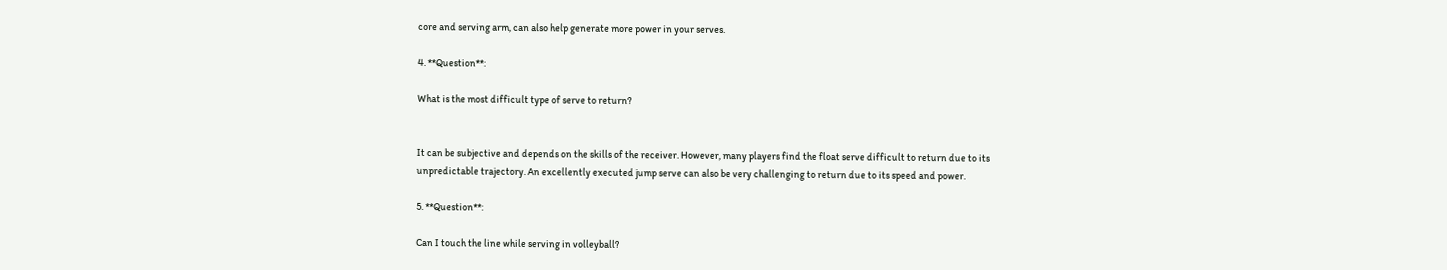core and serving arm, can also help generate more power in your serves.

4. **Question**:

What is the most difficult type of serve to return?


It can be subjective and depends on the skills of the receiver. However, many players find the float serve difficult to return due to its unpredictable trajectory. An excellently executed jump serve can also be very challenging to return due to its speed and power.

5. **Question**:

Can I touch the line while serving in volleyball?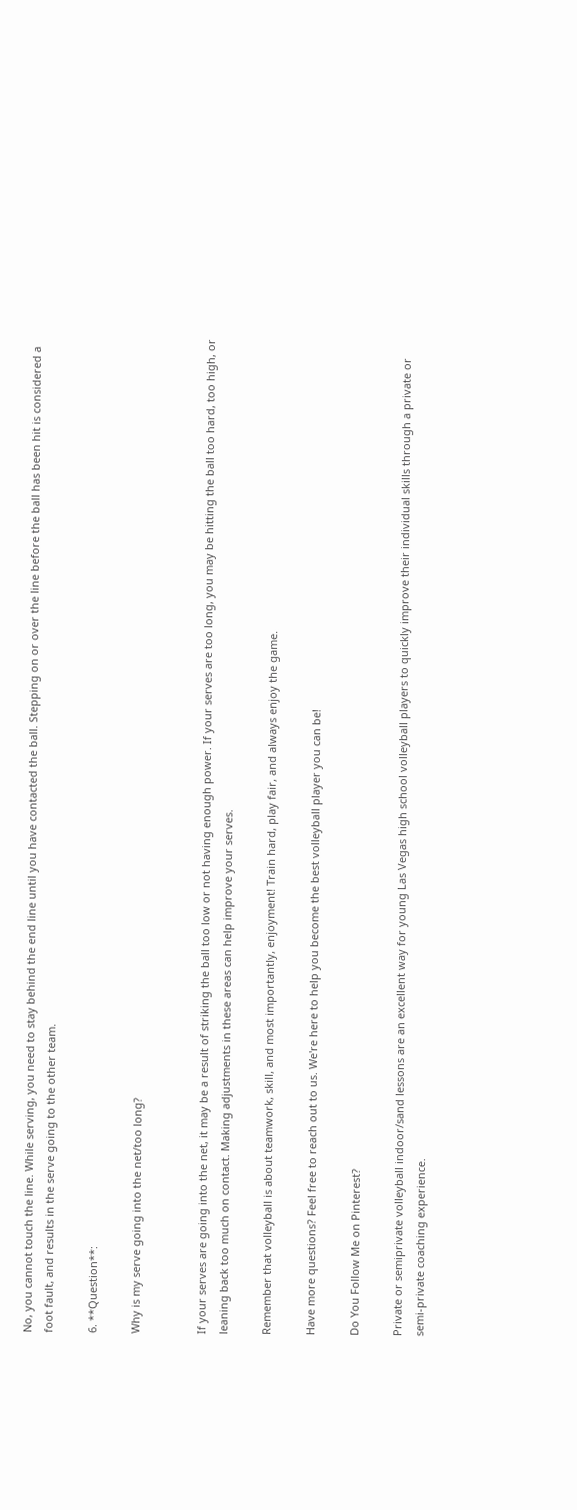No, you cannot touch the line. While serving, you need to stay behind the end line until you have contacted the ball. Stepping on or over the line before the ball has been hit is considered a foot fault, and results in the serve going to the other team.

6. **Question**:

Why is my serve going into the net/too long?


If your serves are going into the net, it may be a result of striking the ball too low or not having enough power. If your serves are too long, you may be hitting the ball too hard, too high, or leaning back too much on contact. Making adjustments in these areas can help improve your serves.

Remember that volleyball is about teamwork, skill, and most importantly, enjoyment! Train hard, play fair, and always enjoy the game.

Have more questions? Feel free to reach out to us. We're here to help you become the best volleyball player you can be!

Do You Follow Me on Pinterest?

Private or semiprivate volleyball indoor/sand lessons are an excellent way for young Las Vegas high school volleyball players to quickly improve their individual skills through a private or semi-private coaching experience.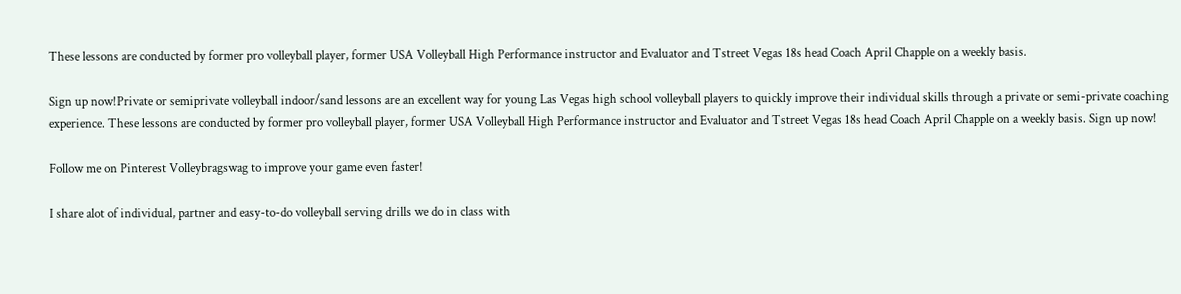These lessons are conducted by former pro volleyball player, former USA Volleyball High Performance instructor and Evaluator and Tstreet Vegas 18s head Coach April Chapple on a weekly basis.

Sign up now!Private or semiprivate volleyball indoor/sand lessons are an excellent way for young Las Vegas high school volleyball players to quickly improve their individual skills through a private or semi-private coaching experience. These lessons are conducted by former pro volleyball player, former USA Volleyball High Performance instructor and Evaluator and Tstreet Vegas 18s head Coach April Chapple on a weekly basis. Sign up now!

Follow me on Pinterest Volleybragswag to improve your game even faster!

I share alot of individual, partner and easy-to-do volleyball serving drills we do in class with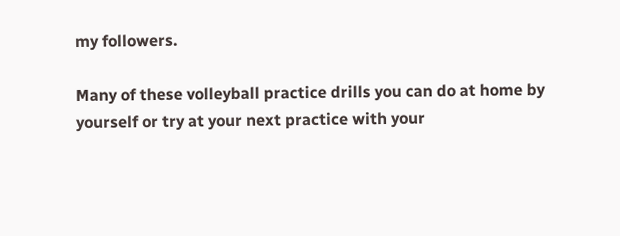my followers.

Many of these volleyball practice drills you can do at home by yourself or try at your next practice with your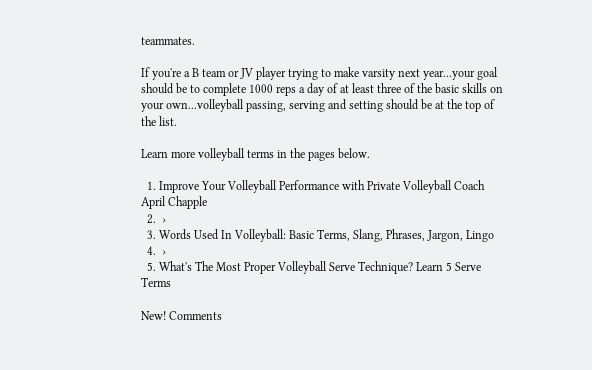teammates.

If you're a B team or JV player trying to make varsity next year...your goal should be to complete 1000 reps a day of at least three of the basic skills on your own...volleyball passing, serving and setting should be at the top of the list.

Learn more volleyball terms in the pages below.

  1. Improve Your Volleyball Performance with Private Volleyball Coach April Chapple
  2.  ›
  3. Words Used In Volleyball: Basic Terms, Slang, Phrases, Jargon, Lingo
  4.  ›
  5. What's The Most Proper Volleyball Serve Technique? Learn 5 Serve Terms

New! Comments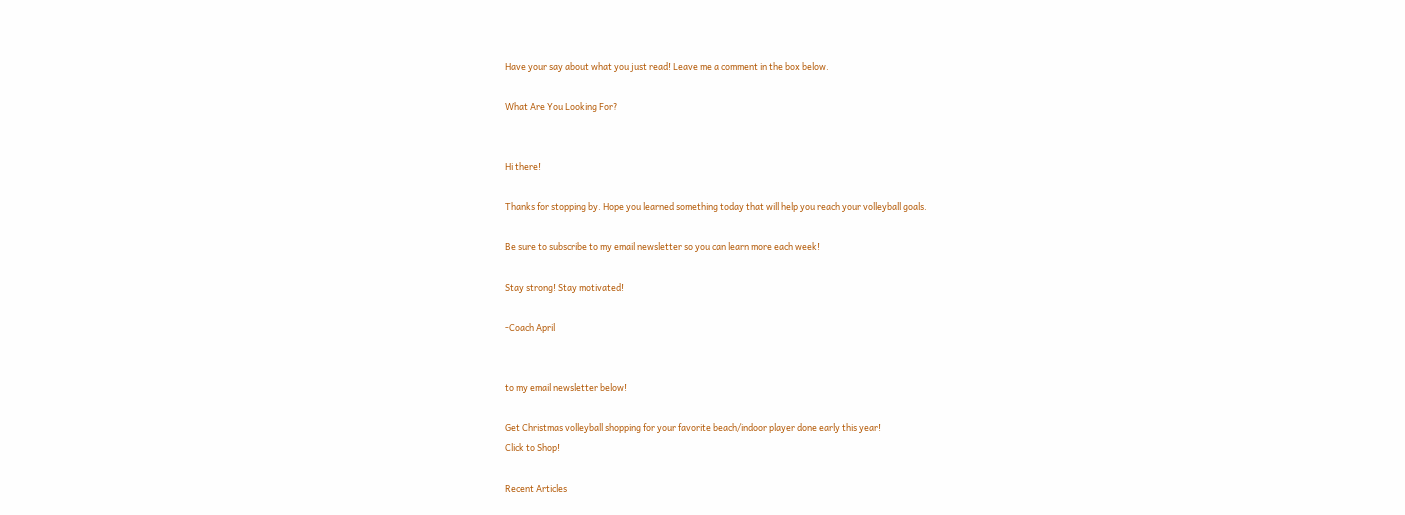Have your say about what you just read! Leave me a comment in the box below.

What Are You Looking For?


Hi there!

Thanks for stopping by. Hope you learned something today that will help you reach your volleyball goals.

Be sure to subscribe to my email newsletter so you can learn more each week!

Stay strong! Stay motivated!

-Coach April


to my email newsletter below!

Get Christmas volleyball shopping for your favorite beach/indoor player done early this year!
Click to Shop!

Recent Articles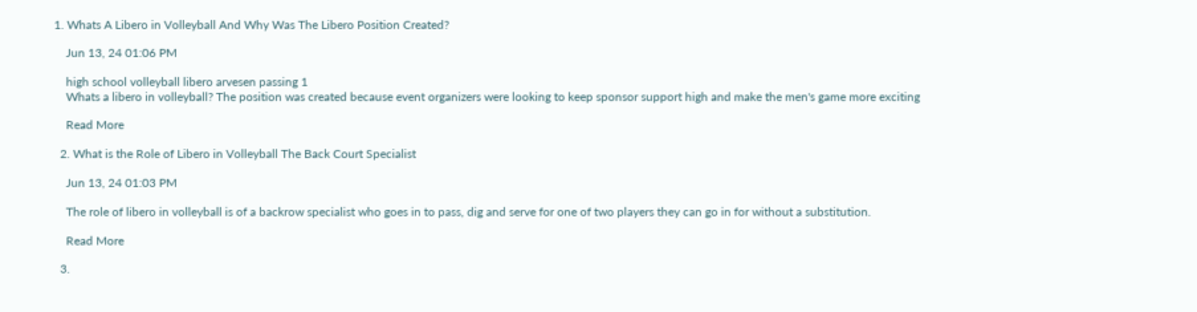1. Whats A Libero in Volleyball And Why Was The Libero Position Created?

    Jun 13, 24 01:06 PM

    high school volleyball libero arvesen passing 1
    Whats a libero in volleyball? The position was created because event organizers were looking to keep sponsor support high and make the men's game more exciting

    Read More

  2. What is the Role of Libero in Volleyball The Back Court Specialist

    Jun 13, 24 01:03 PM

    The role of libero in volleyball is of a backrow specialist who goes in to pass, dig and serve for one of two players they can go in for without a substitution.

    Read More

  3.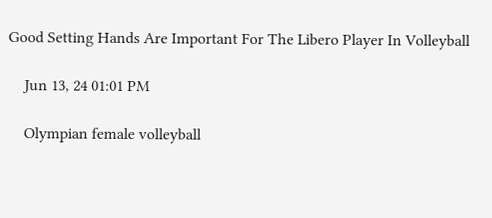Good Setting Hands Are Important For The Libero Player In Volleyball

    Jun 13, 24 01:01 PM

    Olympian female volleyball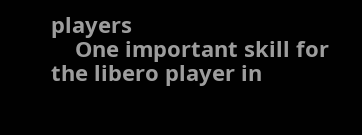players
    One important skill for the libero player in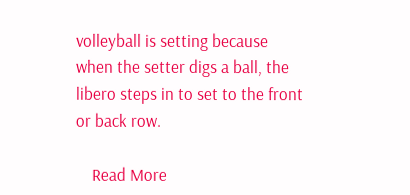volleyball is setting because when the setter digs a ball, the libero steps in to set to the front or back row.

    Read More